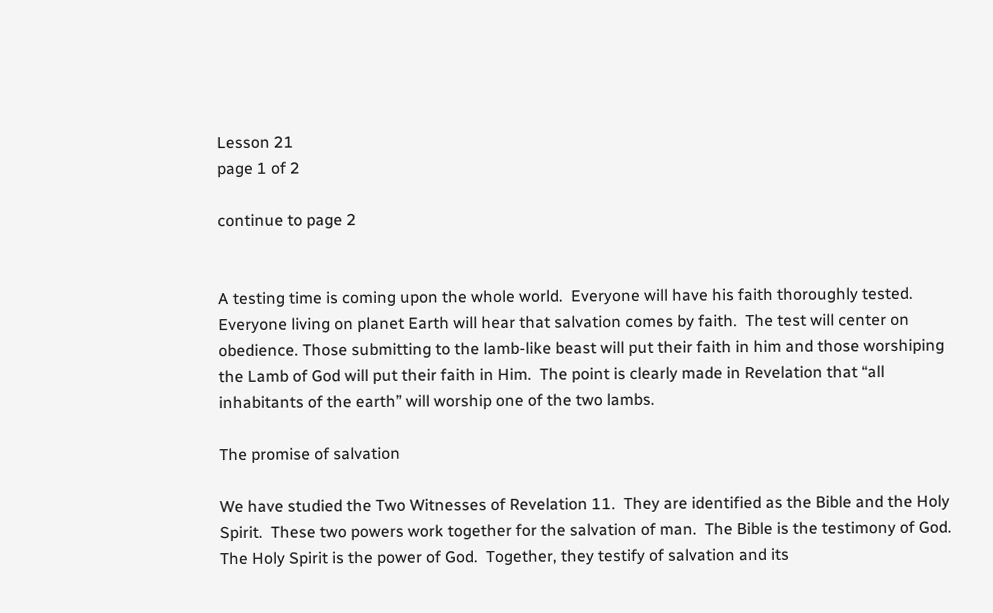Lesson 21
page 1 of 2

continue to page 2


A testing time is coming upon the whole world.  Everyone will have his faith thoroughly tested.  Everyone living on planet Earth will hear that salvation comes by faith.  The test will center on obedience. Those submitting to the lamb-like beast will put their faith in him and those worshiping the Lamb of God will put their faith in Him.  The point is clearly made in Revelation that “all inhabitants of the earth” will worship one of the two lambs.

The promise of salvation

We have studied the Two Witnesses of Revelation 11.  They are identified as the Bible and the Holy Spirit.  These two powers work together for the salvation of man.  The Bible is the testimony of God.  The Holy Spirit is the power of God.  Together, they testify of salvation and its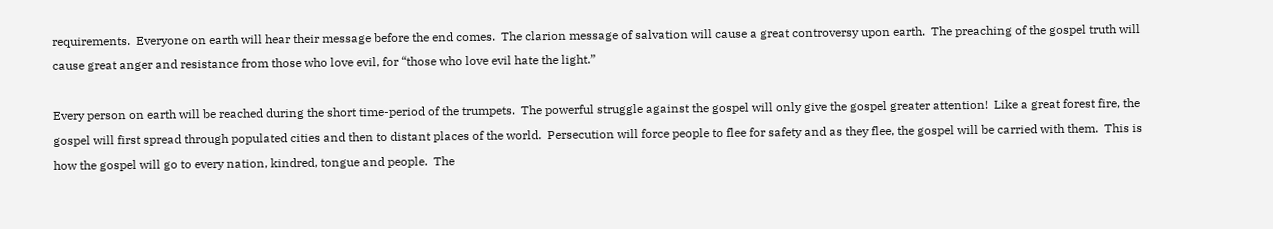requirements.  Everyone on earth will hear their message before the end comes.  The clarion message of salvation will cause a great controversy upon earth.  The preaching of the gospel truth will cause great anger and resistance from those who love evil, for “those who love evil hate the light.”

Every person on earth will be reached during the short time-period of the trumpets.  The powerful struggle against the gospel will only give the gospel greater attention!  Like a great forest fire, the gospel will first spread through populated cities and then to distant places of the world.  Persecution will force people to flee for safety and as they flee, the gospel will be carried with them.  This is how the gospel will go to every nation, kindred, tongue and people.  The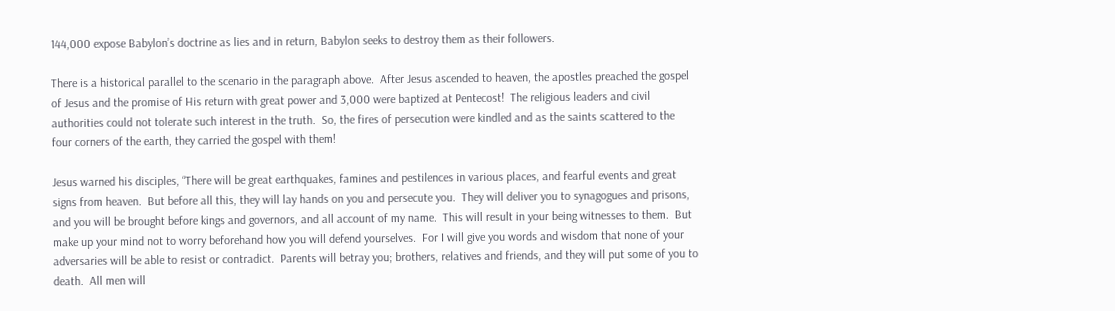144,000 expose Babylon’s doctrine as lies and in return, Babylon seeks to destroy them as their followers.

There is a historical parallel to the scenario in the paragraph above.  After Jesus ascended to heaven, the apostles preached the gospel of Jesus and the promise of His return with great power and 3,000 were baptized at Pentecost!  The religious leaders and civil authorities could not tolerate such interest in the truth.  So, the fires of persecution were kindled and as the saints scattered to the four corners of the earth, they carried the gospel with them!

Jesus warned his disciples, “There will be great earthquakes, famines and pestilences in various places, and fearful events and great signs from heaven.  But before all this, they will lay hands on you and persecute you.  They will deliver you to synagogues and prisons, and you will be brought before kings and governors, and all account of my name.  This will result in your being witnesses to them.  But make up your mind not to worry beforehand how you will defend yourselves.  For I will give you words and wisdom that none of your adversaries will be able to resist or contradict.  Parents will betray you; brothers, relatives and friends, and they will put some of you to death.  All men will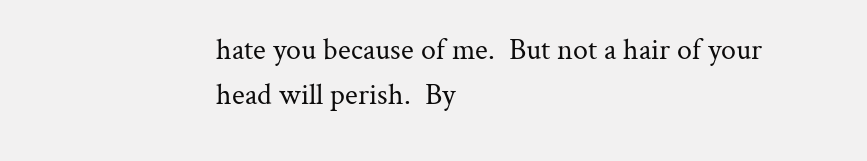hate you because of me.  But not a hair of your head will perish.  By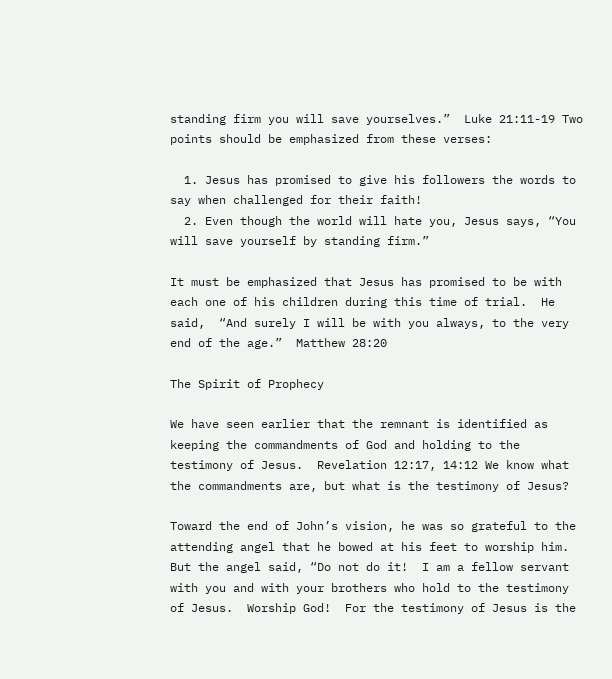standing firm you will save yourselves.”  Luke 21:11-19 Two points should be emphasized from these verses:

  1. Jesus has promised to give his followers the words to say when challenged for their faith!
  2. Even though the world will hate you, Jesus says, “You will save yourself by standing firm.”

It must be emphasized that Jesus has promised to be with each one of his children during this time of trial.  He said,  “And surely I will be with you always, to the very end of the age.”  Matthew 28:20

The Spirit of Prophecy

We have seen earlier that the remnant is identified as keeping the commandments of God and holding to the testimony of Jesus.  Revelation 12:17, 14:12 We know what the commandments are, but what is the testimony of Jesus?

Toward the end of John’s vision, he was so grateful to the attending angel that he bowed at his feet to worship him.  But the angel said, “Do not do it!  I am a fellow servant with you and with your brothers who hold to the testimony of Jesus.  Worship God!  For the testimony of Jesus is the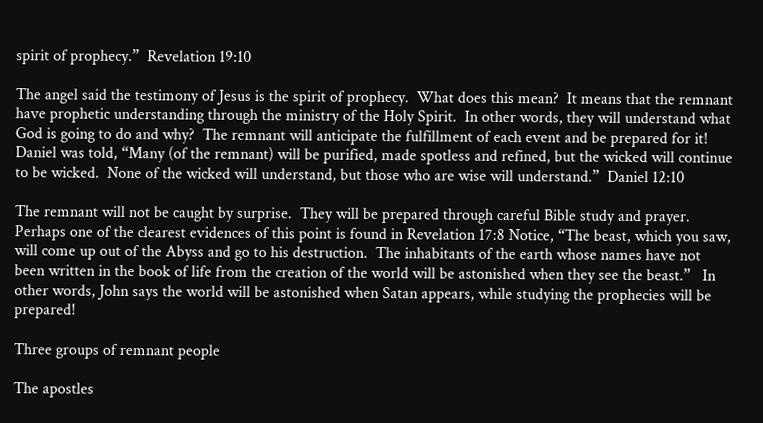spirit of prophecy.”  Revelation 19:10

The angel said the testimony of Jesus is the spirit of prophecy.  What does this mean?  It means that the remnant have prophetic understanding through the ministry of the Holy Spirit.  In other words, they will understand what God is going to do and why?  The remnant will anticipate the fulfillment of each event and be prepared for it!  Daniel was told, “Many (of the remnant) will be purified, made spotless and refined, but the wicked will continue to be wicked.  None of the wicked will understand, but those who are wise will understand.”  Daniel 12:10

The remnant will not be caught by surprise.  They will be prepared through careful Bible study and prayer.  Perhaps one of the clearest evidences of this point is found in Revelation 17:8 Notice, “The beast, which you saw, will come up out of the Abyss and go to his destruction.  The inhabitants of the earth whose names have not been written in the book of life from the creation of the world will be astonished when they see the beast.”   In other words, John says the world will be astonished when Satan appears, while studying the prophecies will be prepared!

Three groups of remnant people

The apostles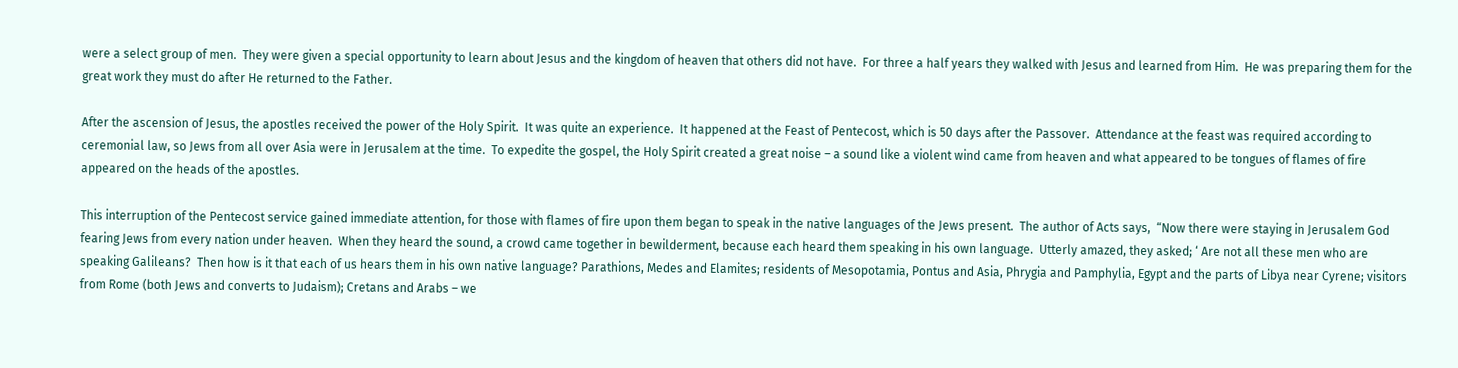were a select group of men.  They were given a special opportunity to learn about Jesus and the kingdom of heaven that others did not have.  For three a half years they walked with Jesus and learned from Him.  He was preparing them for the great work they must do after He returned to the Father.

After the ascension of Jesus, the apostles received the power of the Holy Spirit.  It was quite an experience.  It happened at the Feast of Pentecost, which is 50 days after the Passover.  Attendance at the feast was required according to ceremonial law, so Jews from all over Asia were in Jerusalem at the time.  To expedite the gospel, the Holy Spirit created a great noise – a sound like a violent wind came from heaven and what appeared to be tongues of flames of fire appeared on the heads of the apostles.

This interruption of the Pentecost service gained immediate attention, for those with flames of fire upon them began to speak in the native languages of the Jews present.  The author of Acts says,  “Now there were staying in Jerusalem God fearing Jews from every nation under heaven.  When they heard the sound, a crowd came together in bewilderment, because each heard them speaking in his own language.  Utterly amazed, they asked; ‘ Are not all these men who are speaking Galileans?  Then how is it that each of us hears them in his own native language? Parathions, Medes and Elamites; residents of Mesopotamia, Pontus and Asia, Phrygia and Pamphylia, Egypt and the parts of Libya near Cyrene; visitors from Rome (both Jews and converts to Judaism); Cretans and Arabs – we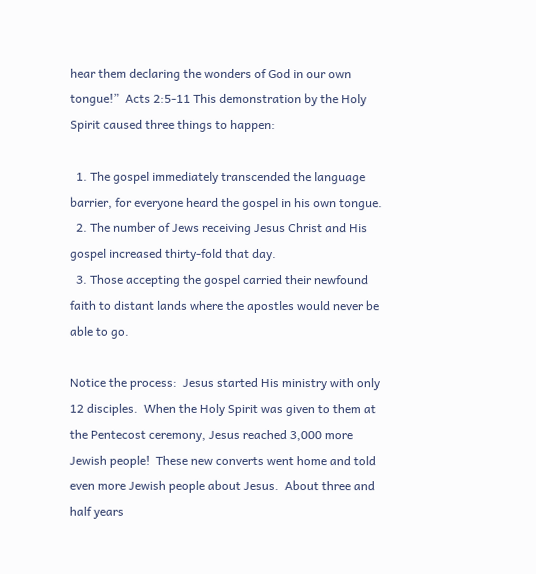hear them declaring the wonders of God in our own tongue!”  Acts 2:5-11 This demonstration by the Holy Spirit caused three things to happen:

  1. The gospel immediately transcended the language barrier, for everyone heard the gospel in his own tongue.
  2. The number of Jews receiving Jesus Christ and His gospel increased thirty-fold that day.
  3. Those accepting the gospel carried their newfound faith to distant lands where the apostles would never be able to go.

Notice the process:  Jesus started His ministry with only 12 disciples.  When the Holy Spirit was given to them at the Pentecost ceremony, Jesus reached 3,000 more Jewish people!  These new converts went home and told even more Jewish people about Jesus.  About three and half years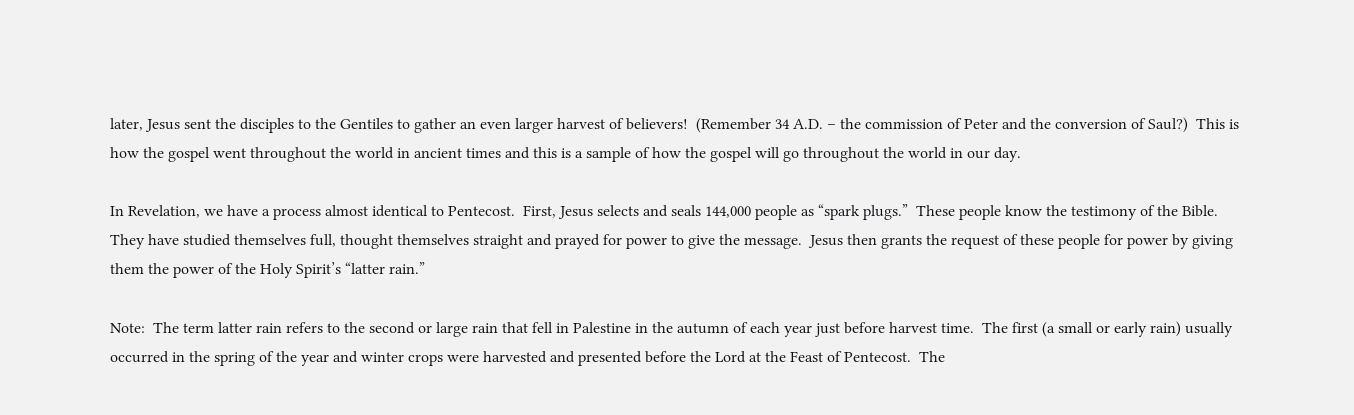later, Jesus sent the disciples to the Gentiles to gather an even larger harvest of believers!  (Remember 34 A.D. – the commission of Peter and the conversion of Saul?)  This is how the gospel went throughout the world in ancient times and this is a sample of how the gospel will go throughout the world in our day.

In Revelation, we have a process almost identical to Pentecost.  First, Jesus selects and seals 144,000 people as “spark plugs.”  These people know the testimony of the Bible.  They have studied themselves full, thought themselves straight and prayed for power to give the message.  Jesus then grants the request of these people for power by giving them the power of the Holy Spirit’s “latter rain.”

Note:  The term latter rain refers to the second or large rain that fell in Palestine in the autumn of each year just before harvest time.  The first (a small or early rain) usually occurred in the spring of the year and winter crops were harvested and presented before the Lord at the Feast of Pentecost.  The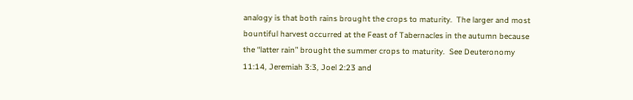analogy is that both rains brought the crops to maturity.  The larger and most bountiful harvest occurred at the Feast of Tabernacles in the autumn because the “latter rain” brought the summer crops to maturity.  See Deuteronomy 11:14, Jeremiah 3:3, Joel 2:23 and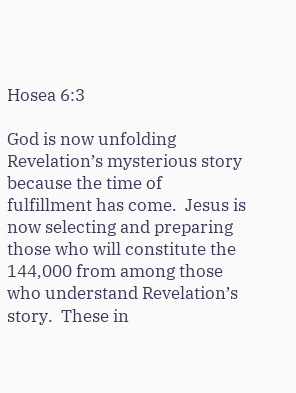Hosea 6:3

God is now unfolding Revelation’s mysterious story because the time of fulfillment has come.  Jesus is now selecting and preparing those who will constitute the 144,000 from among those who understand Revelation’s story.  These in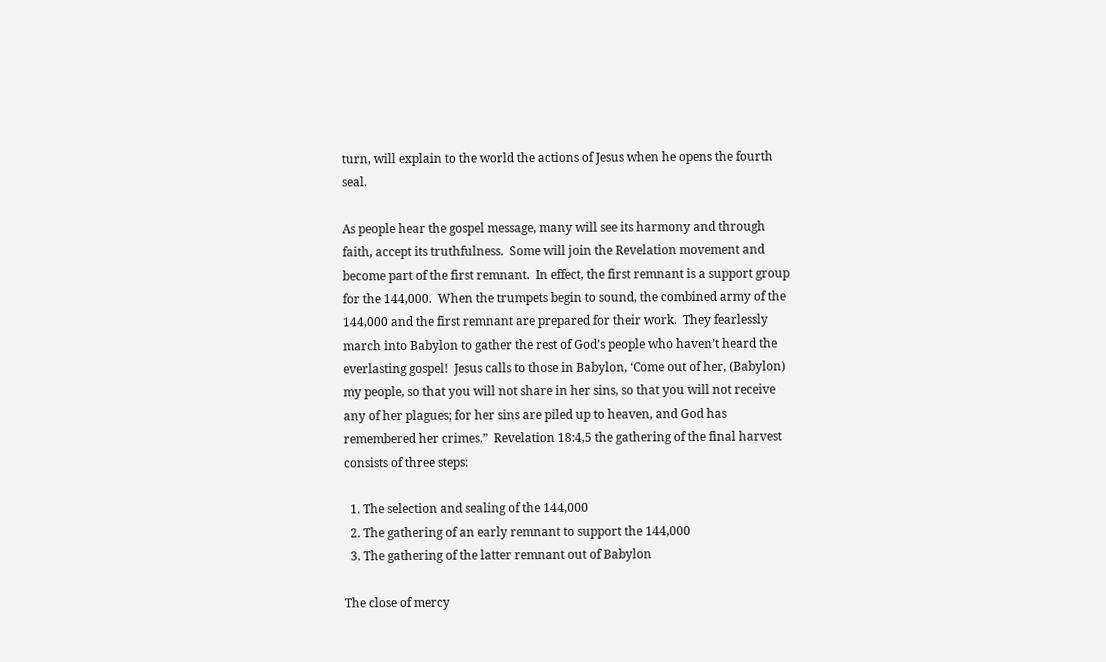turn, will explain to the world the actions of Jesus when he opens the fourth seal.

As people hear the gospel message, many will see its harmony and through faith, accept its truthfulness.  Some will join the Revelation movement and become part of the first remnant.  In effect, the first remnant is a support group for the 144,000.  When the trumpets begin to sound, the combined army of the 144,000 and the first remnant are prepared for their work.  They fearlessly march into Babylon to gather the rest of God’s people who haven’t heard the everlasting gospel!  Jesus calls to those in Babylon, ‘Come out of her, (Babylon) my people, so that you will not share in her sins, so that you will not receive any of her plagues; for her sins are piled up to heaven, and God has remembered her crimes.”  Revelation 18:4,5 the gathering of the final harvest consists of three steps:

  1. The selection and sealing of the 144,000
  2. The gathering of an early remnant to support the 144,000
  3. The gathering of the latter remnant out of Babylon

The close of mercy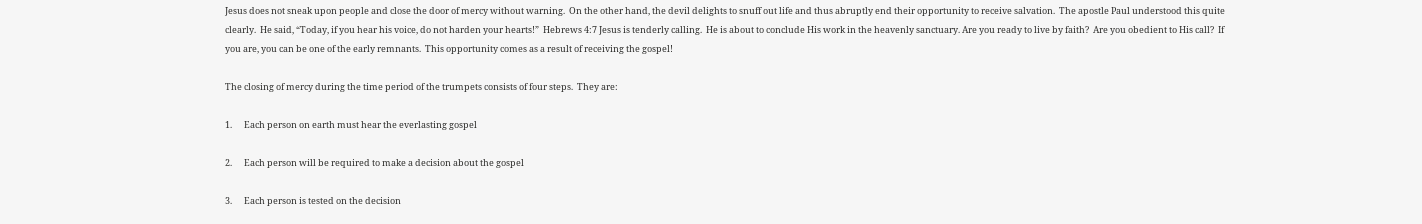Jesus does not sneak upon people and close the door of mercy without warning.  On the other hand, the devil delights to snuff out life and thus abruptly end their opportunity to receive salvation.  The apostle Paul understood this quite clearly.  He said, “Today, if you hear his voice, do not harden your hearts!”  Hebrews 4:7 Jesus is tenderly calling.  He is about to conclude His work in the heavenly sanctuary. Are you ready to live by faith?  Are you obedient to His call?  If you are, you can be one of the early remnants.  This opportunity comes as a result of receiving the gospel!

The closing of mercy during the time period of the trumpets consists of four steps.  They are:

1.      Each person on earth must hear the everlasting gospel

2.      Each person will be required to make a decision about the gospel

3.      Each person is tested on the decision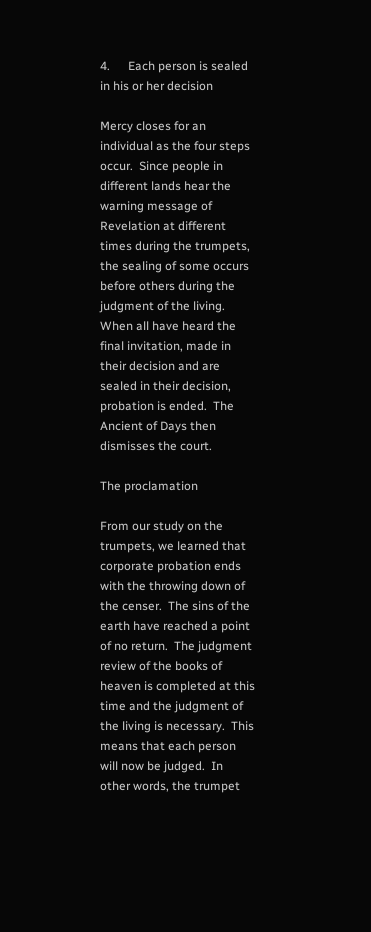4.      Each person is sealed in his or her decision

Mercy closes for an individual as the four steps occur.  Since people in different lands hear the warning message of Revelation at different times during the trumpets, the sealing of some occurs before others during the judgment of the living.  When all have heard the final invitation, made in their decision and are sealed in their decision, probation is ended.  The Ancient of Days then dismisses the court.

The proclamation

From our study on the trumpets, we learned that corporate probation ends with the throwing down of the censer.  The sins of the earth have reached a point of no return.  The judgment review of the books of heaven is completed at this time and the judgment of the living is necessary.  This means that each person will now be judged.  In other words, the trumpet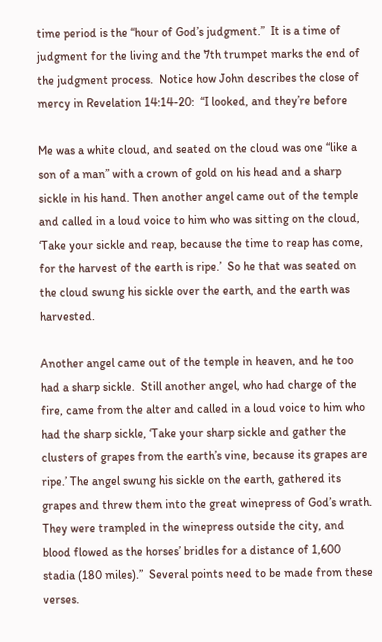time period is the “hour of God’s judgment.”  It is a time of judgment for the living and the 7th trumpet marks the end of the judgment process.  Notice how John describes the close of mercy in Revelation 14:14-20:  “I looked, and they’re before

Me was a white cloud, and seated on the cloud was one “like a son of a man” with a crown of gold on his head and a sharp sickle in his hand. Then another angel came out of the temple and called in a loud voice to him who was sitting on the cloud, ‘Take your sickle and reap, because the time to reap has come, for the harvest of the earth is ripe.’  So he that was seated on the cloud swung his sickle over the earth, and the earth was harvested.

Another angel came out of the temple in heaven, and he too had a sharp sickle.  Still another angel, who had charge of the fire, came from the alter and called in a loud voice to him who had the sharp sickle, ‘Take your sharp sickle and gather the clusters of grapes from the earth’s vine, because its grapes are ripe.’ The angel swung his sickle on the earth, gathered its grapes and threw them into the great winepress of God’s wrath.  They were trampled in the winepress outside the city, and blood flowed as the horses’ bridles for a distance of 1,600 stadia (180 miles).”  Several points need to be made from these verses.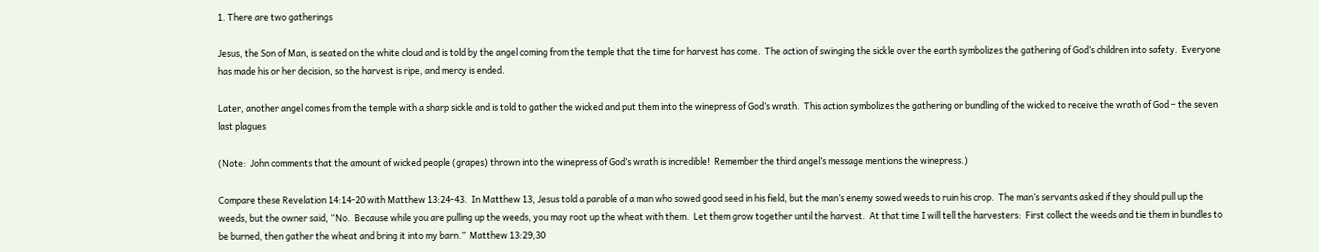1. There are two gatherings

Jesus, the Son of Man, is seated on the white cloud and is told by the angel coming from the temple that the time for harvest has come.  The action of swinging the sickle over the earth symbolizes the gathering of God’s children into safety.  Everyone has made his or her decision, so the harvest is ripe, and mercy is ended.

Later, another angel comes from the temple with a sharp sickle and is told to gather the wicked and put them into the winepress of God’s wrath.  This action symbolizes the gathering or bundling of the wicked to receive the wrath of God – the seven last plagues

(Note:  John comments that the amount of wicked people (grapes) thrown into the winepress of God’s wrath is incredible!  Remember the third angel’s message mentions the winepress.)

Compare these Revelation 14:14-20 with Matthew 13:24-43.  In Matthew 13, Jesus told a parable of a man who sowed good seed in his field, but the man’s enemy sowed weeds to ruin his crop.  The man’s servants asked if they should pull up the weeds, but the owner said, “No.  Because while you are pulling up the weeds, you may root up the wheat with them.  Let them grow together until the harvest.  At that time I will tell the harvesters:  First collect the weeds and tie them in bundles to be burned, then gather the wheat and bring it into my barn.”  Matthew 13:29,30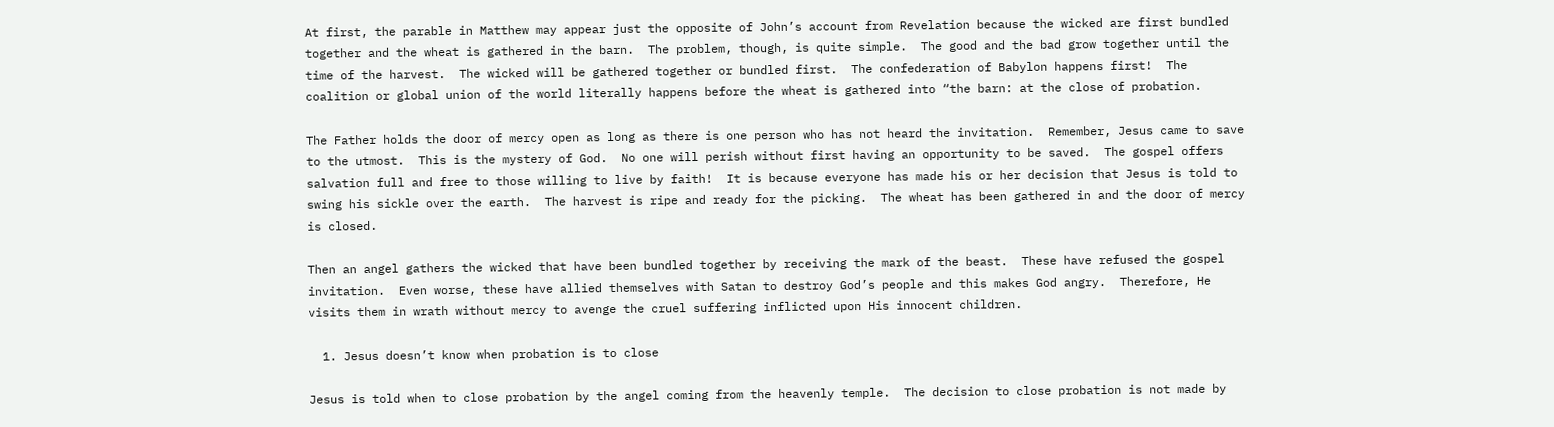At first, the parable in Matthew may appear just the opposite of John’s account from Revelation because the wicked are first bundled together and the wheat is gathered in the barn.  The problem, though, is quite simple.  The good and the bad grow together until the time of the harvest.  The wicked will be gathered together or bundled first.  The confederation of Babylon happens first!  The coalition or global union of the world literally happens before the wheat is gathered into “the barn: at the close of probation.

The Father holds the door of mercy open as long as there is one person who has not heard the invitation.  Remember, Jesus came to save to the utmost.  This is the mystery of God.  No one will perish without first having an opportunity to be saved.  The gospel offers salvation full and free to those willing to live by faith!  It is because everyone has made his or her decision that Jesus is told to swing his sickle over the earth.  The harvest is ripe and ready for the picking.  The wheat has been gathered in and the door of mercy is closed.

Then an angel gathers the wicked that have been bundled together by receiving the mark of the beast.  These have refused the gospel invitation.  Even worse, these have allied themselves with Satan to destroy God’s people and this makes God angry.  Therefore, He visits them in wrath without mercy to avenge the cruel suffering inflicted upon His innocent children.

  1. Jesus doesn’t know when probation is to close

Jesus is told when to close probation by the angel coming from the heavenly temple.  The decision to close probation is not made by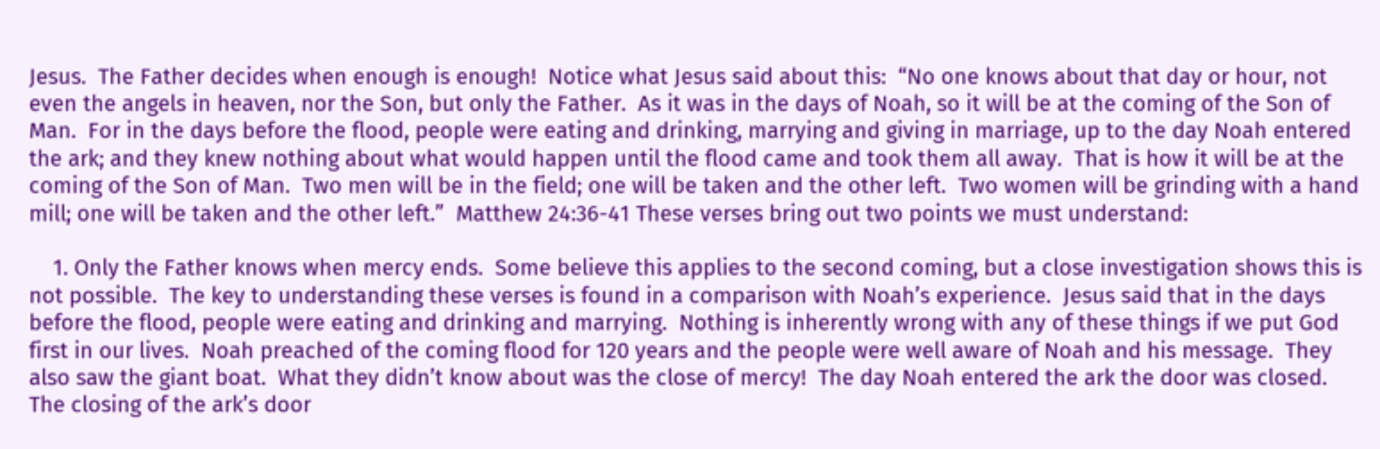Jesus.  The Father decides when enough is enough!  Notice what Jesus said about this:  “No one knows about that day or hour, not even the angels in heaven, nor the Son, but only the Father.  As it was in the days of Noah, so it will be at the coming of the Son of Man.  For in the days before the flood, people were eating and drinking, marrying and giving in marriage, up to the day Noah entered the ark; and they knew nothing about what would happen until the flood came and took them all away.  That is how it will be at the coming of the Son of Man.  Two men will be in the field; one will be taken and the other left.  Two women will be grinding with a hand mill; one will be taken and the other left.”  Matthew 24:36-41 These verses bring out two points we must understand:

    1. Only the Father knows when mercy ends.  Some believe this applies to the second coming, but a close investigation shows this is not possible.  The key to understanding these verses is found in a comparison with Noah’s experience.  Jesus said that in the days before the flood, people were eating and drinking and marrying.  Nothing is inherently wrong with any of these things if we put God first in our lives.  Noah preached of the coming flood for 120 years and the people were well aware of Noah and his message.  They also saw the giant boat.  What they didn’t know about was the close of mercy!  The day Noah entered the ark the door was closed.  The closing of the ark’s door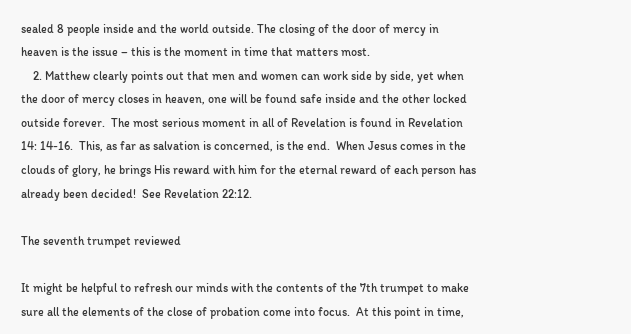sealed 8 people inside and the world outside. The closing of the door of mercy in heaven is the issue – this is the moment in time that matters most.
    2. Matthew clearly points out that men and women can work side by side, yet when the door of mercy closes in heaven, one will be found safe inside and the other locked outside forever.  The most serious moment in all of Revelation is found in Revelation 14: 14-16.  This, as far as salvation is concerned, is the end.  When Jesus comes in the clouds of glory, he brings His reward with him for the eternal reward of each person has already been decided!  See Revelation 22:12.

The seventh trumpet reviewed

It might be helpful to refresh our minds with the contents of the 7th trumpet to make sure all the elements of the close of probation come into focus.  At this point in time,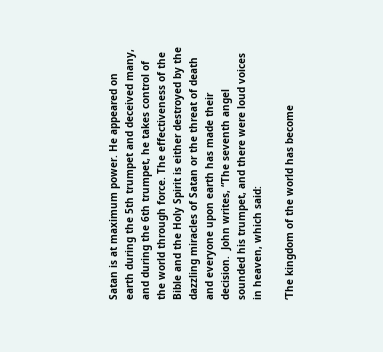Satan is at maximum power. He appeared on earth during the 5th trumpet and deceived many, and during the 6th trumpet, he takes control of the world through force. The effectiveness of the Bible and the Holy Spirit is either destroyed by the dazzling miracles of Satan or the threat of death and everyone upon earth has made their decision.  John writes, “The seventh angel sounded his trumpet, and there were loud voices in heaven, which said:

‘The kingdom of the world has become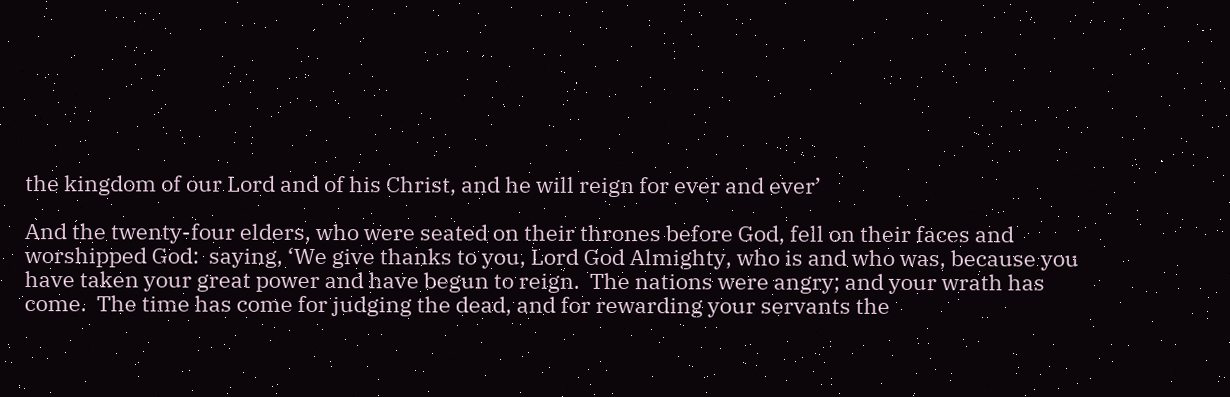the kingdom of our Lord and of his Christ, and he will reign for ever and ever’

And the twenty-four elders, who were seated on their thrones before God, fell on their faces and worshipped God:  saying, ‘We give thanks to you, Lord God Almighty, who is and who was, because you have taken your great power and have begun to reign.  The nations were angry; and your wrath has come.  The time has come for judging the dead, and for rewarding your servants the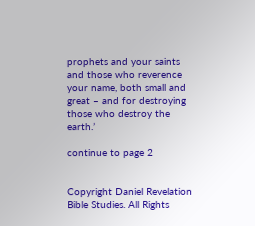prophets and your saints and those who reverence your name, both small and great – and for destroying those who destroy the earth.’

continue to page 2


Copyright Daniel Revelation Bible Studies. All Rights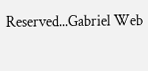Reserved...Gabriel Web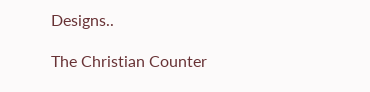Designs..

The Christian Counter